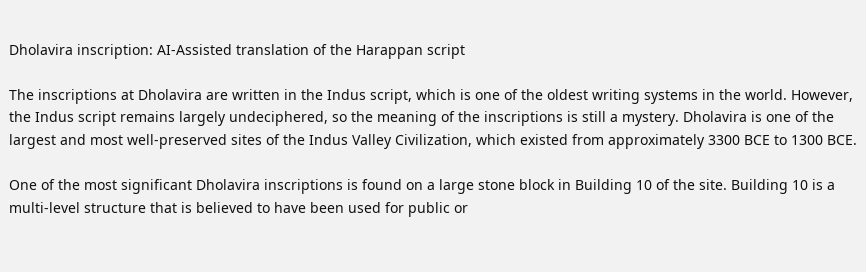Dholavira inscription: AI-Assisted translation of the Harappan script

The inscriptions at Dholavira are written in the Indus script, which is one of the oldest writing systems in the world. However, the Indus script remains largely undeciphered, so the meaning of the inscriptions is still a mystery. Dholavira is one of the largest and most well-preserved sites of the Indus Valley Civilization, which existed from approximately 3300 BCE to 1300 BCE.

One of the most significant Dholavira inscriptions is found on a large stone block in Building 10 of the site. Building 10 is a multi-level structure that is believed to have been used for public or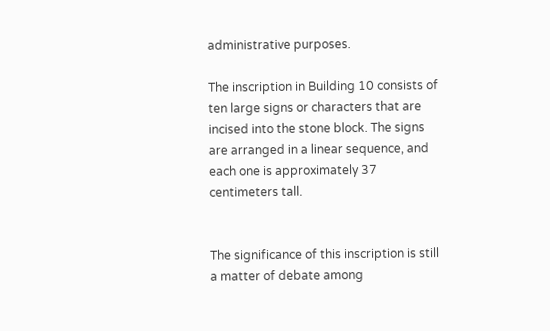administrative purposes.

The inscription in Building 10 consists of ten large signs or characters that are incised into the stone block. The signs are arranged in a linear sequence, and each one is approximately 37 centimeters tall.


The significance of this inscription is still a matter of debate among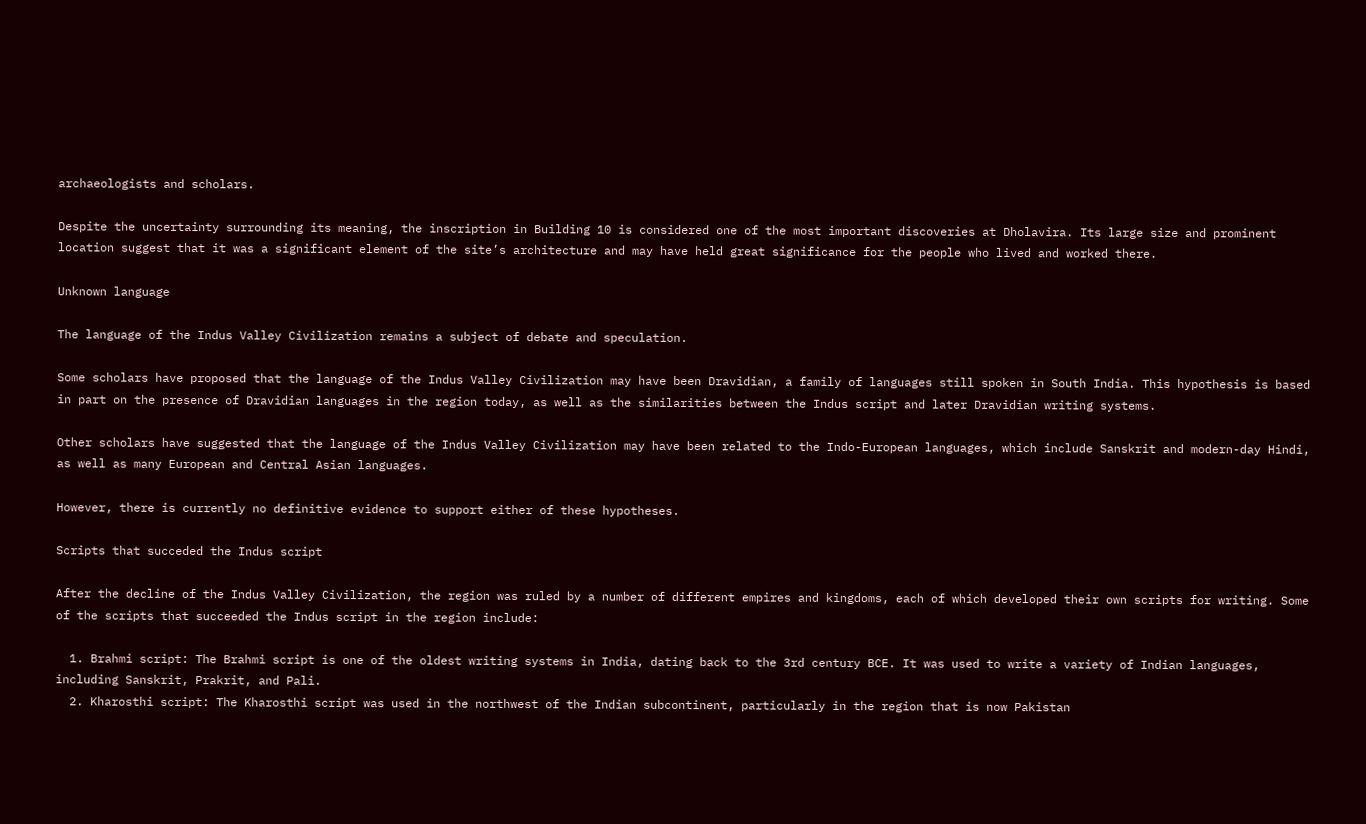archaeologists and scholars.

Despite the uncertainty surrounding its meaning, the inscription in Building 10 is considered one of the most important discoveries at Dholavira. Its large size and prominent location suggest that it was a significant element of the site’s architecture and may have held great significance for the people who lived and worked there.

Unknown language

The language of the Indus Valley Civilization remains a subject of debate and speculation.

Some scholars have proposed that the language of the Indus Valley Civilization may have been Dravidian, a family of languages still spoken in South India. This hypothesis is based in part on the presence of Dravidian languages in the region today, as well as the similarities between the Indus script and later Dravidian writing systems.

Other scholars have suggested that the language of the Indus Valley Civilization may have been related to the Indo-European languages, which include Sanskrit and modern-day Hindi, as well as many European and Central Asian languages.

However, there is currently no definitive evidence to support either of these hypotheses.

Scripts that succeded the Indus script

After the decline of the Indus Valley Civilization, the region was ruled by a number of different empires and kingdoms, each of which developed their own scripts for writing. Some of the scripts that succeeded the Indus script in the region include:

  1. Brahmi script: The Brahmi script is one of the oldest writing systems in India, dating back to the 3rd century BCE. It was used to write a variety of Indian languages, including Sanskrit, Prakrit, and Pali.
  2. Kharosthi script: The Kharosthi script was used in the northwest of the Indian subcontinent, particularly in the region that is now Pakistan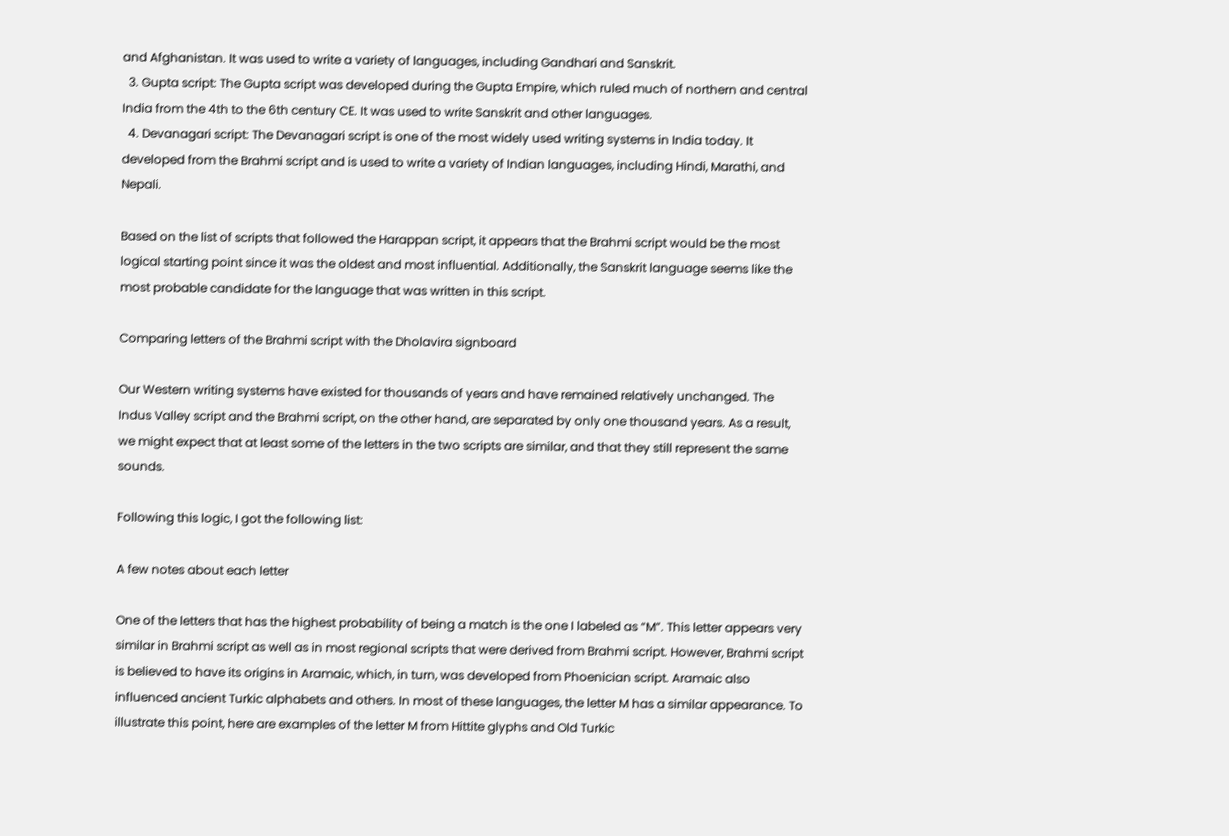and Afghanistan. It was used to write a variety of languages, including Gandhari and Sanskrit.
  3. Gupta script: The Gupta script was developed during the Gupta Empire, which ruled much of northern and central India from the 4th to the 6th century CE. It was used to write Sanskrit and other languages.
  4. Devanagari script: The Devanagari script is one of the most widely used writing systems in India today. It developed from the Brahmi script and is used to write a variety of Indian languages, including Hindi, Marathi, and Nepali.

Based on the list of scripts that followed the Harappan script, it appears that the Brahmi script would be the most logical starting point since it was the oldest and most influential. Additionally, the Sanskrit language seems like the most probable candidate for the language that was written in this script.

Comparing letters of the Brahmi script with the Dholavira signboard

Our Western writing systems have existed for thousands of years and have remained relatively unchanged. The Indus Valley script and the Brahmi script, on the other hand, are separated by only one thousand years. As a result, we might expect that at least some of the letters in the two scripts are similar, and that they still represent the same sounds.

Following this logic, I got the following list:

A few notes about each letter

One of the letters that has the highest probability of being a match is the one I labeled as “M”. This letter appears very similar in Brahmi script as well as in most regional scripts that were derived from Brahmi script. However, Brahmi script is believed to have its origins in Aramaic, which, in turn, was developed from Phoenician script. Aramaic also influenced ancient Turkic alphabets and others. In most of these languages, the letter M has a similar appearance. To illustrate this point, here are examples of the letter M from Hittite glyphs and Old Turkic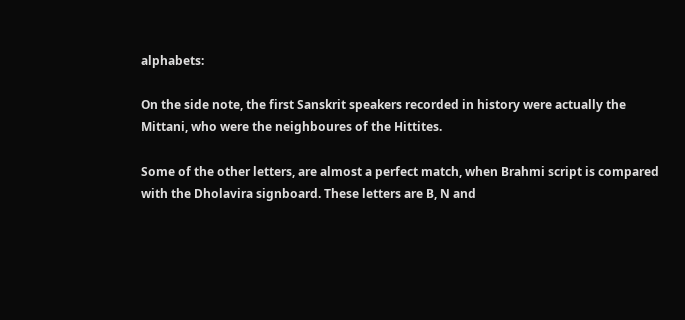alphabets:

On the side note, the first Sanskrit speakers recorded in history were actually the Mittani, who were the neighboures of the Hittites.

Some of the other letters, are almost a perfect match, when Brahmi script is compared with the Dholavira signboard. These letters are B, N and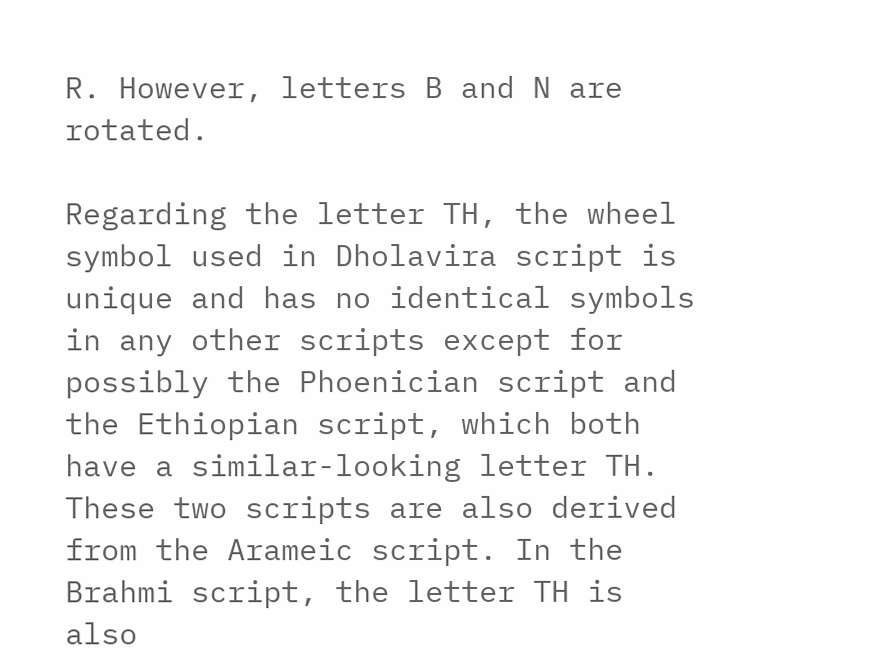R. However, letters B and N are rotated.

Regarding the letter TH, the wheel symbol used in Dholavira script is unique and has no identical symbols in any other scripts except for possibly the Phoenician script and the Ethiopian script, which both have a similar-looking letter TH. These two scripts are also derived from the Arameic script. In the Brahmi script, the letter TH is also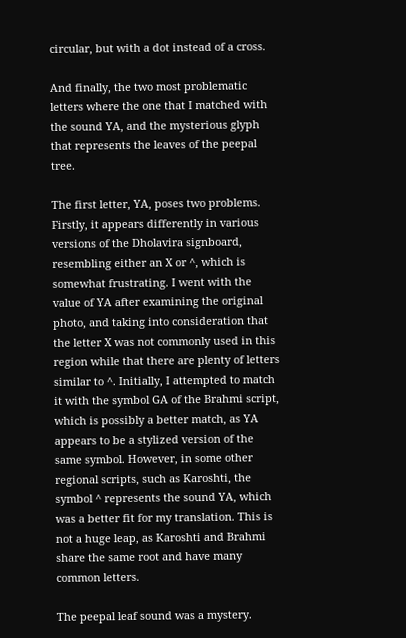circular, but with a dot instead of a cross.

And finally, the two most problematic letters where the one that I matched with the sound YA, and the mysterious glyph that represents the leaves of the peepal tree.

The first letter, YA, poses two problems. Firstly, it appears differently in various versions of the Dholavira signboard, resembling either an X or ^, which is somewhat frustrating. I went with the value of YA after examining the original photo, and taking into consideration that the letter X was not commonly used in this region while that there are plenty of letters similar to ^. Initially, I attempted to match it with the symbol GA of the Brahmi script, which is possibly a better match, as YA appears to be a stylized version of the same symbol. However, in some other regional scripts, such as Karoshti, the symbol ^ represents the sound YA, which was a better fit for my translation. This is not a huge leap, as Karoshti and Brahmi share the same root and have many common letters.

The peepal leaf sound was a mystery.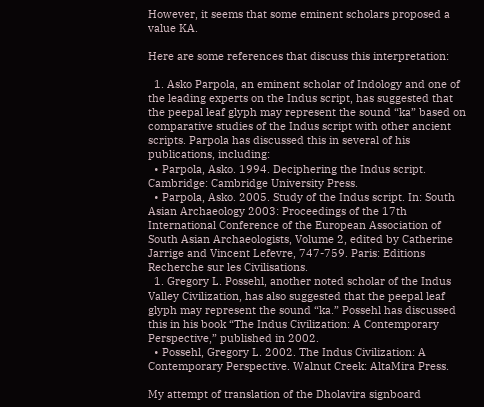However, it seems that some eminent scholars proposed a value KA.

Here are some references that discuss this interpretation:

  1. Asko Parpola, an eminent scholar of Indology and one of the leading experts on the Indus script, has suggested that the peepal leaf glyph may represent the sound “ka” based on comparative studies of the Indus script with other ancient scripts. Parpola has discussed this in several of his publications, including:
  • Parpola, Asko. 1994. Deciphering the Indus script. Cambridge: Cambridge University Press.
  • Parpola, Asko. 2005. Study of the Indus script. In: South Asian Archaeology 2003: Proceedings of the 17th International Conference of the European Association of South Asian Archaeologists, Volume 2, edited by Catherine Jarrige and Vincent Lefevre, 747-759. Paris: Editions Recherche sur les Civilisations.
  1. Gregory L. Possehl, another noted scholar of the Indus Valley Civilization, has also suggested that the peepal leaf glyph may represent the sound “ka.” Possehl has discussed this in his book “The Indus Civilization: A Contemporary Perspective,” published in 2002.
  • Possehl, Gregory L. 2002. The Indus Civilization: A Contemporary Perspective. Walnut Creek: AltaMira Press.

My attempt of translation of the Dholavira signboard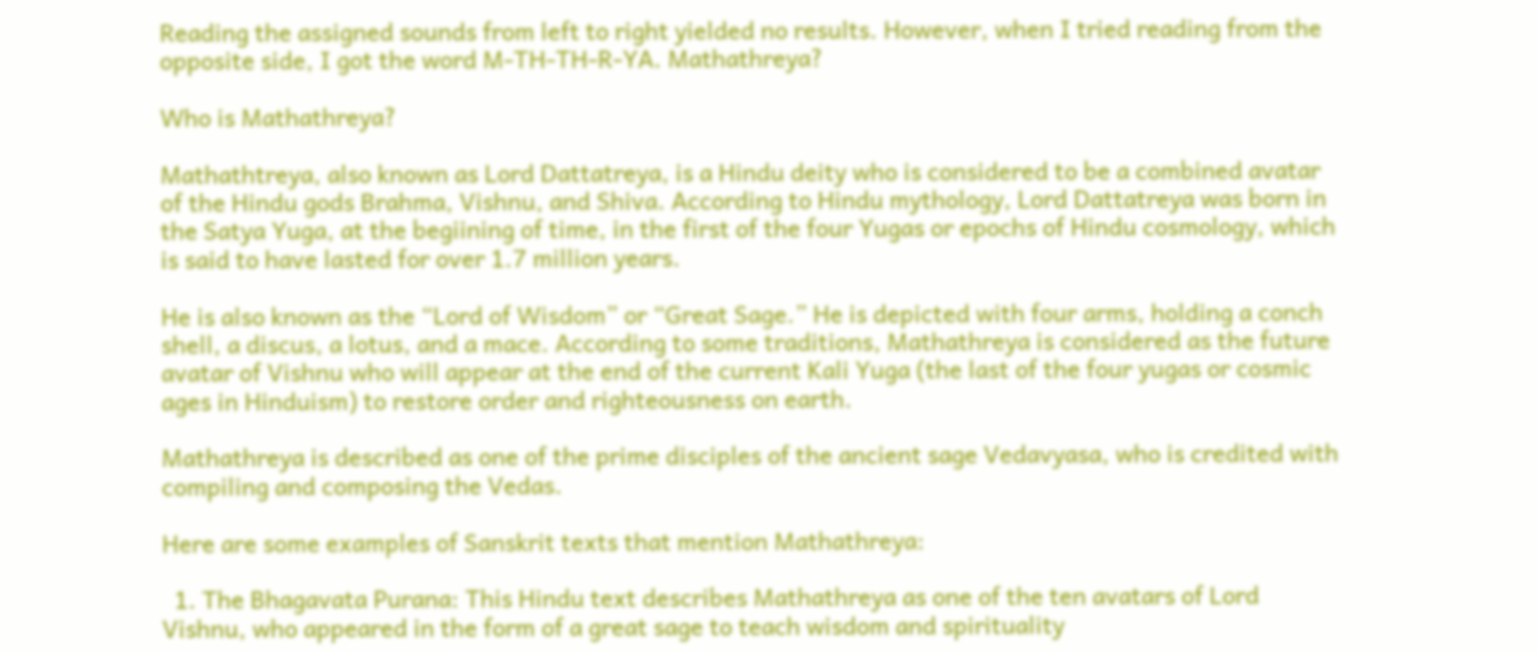Reading the assigned sounds from left to right yielded no results. However, when I tried reading from the opposite side, I got the word M-TH-TH-R-YA. Mathathreya?

Who is Mathathreya?

Mathathtreya, also known as Lord Dattatreya, is a Hindu deity who is considered to be a combined avatar of the Hindu gods Brahma, Vishnu, and Shiva. According to Hindu mythology, Lord Dattatreya was born in the Satya Yuga, at the begiining of time, in the first of the four Yugas or epochs of Hindu cosmology, which is said to have lasted for over 1.7 million years.

He is also known as the “Lord of Wisdom” or “Great Sage.” He is depicted with four arms, holding a conch shell, a discus, a lotus, and a mace. According to some traditions, Mathathreya is considered as the future avatar of Vishnu who will appear at the end of the current Kali Yuga (the last of the four yugas or cosmic ages in Hinduism) to restore order and righteousness on earth.

Mathathreya is described as one of the prime disciples of the ancient sage Vedavyasa, who is credited with compiling and composing the Vedas.

Here are some examples of Sanskrit texts that mention Mathathreya:

  1. The Bhagavata Purana: This Hindu text describes Mathathreya as one of the ten avatars of Lord Vishnu, who appeared in the form of a great sage to teach wisdom and spirituality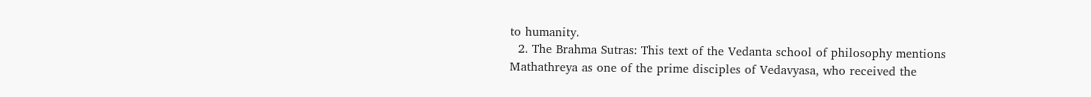to humanity.
  2. The Brahma Sutras: This text of the Vedanta school of philosophy mentions Mathathreya as one of the prime disciples of Vedavyasa, who received the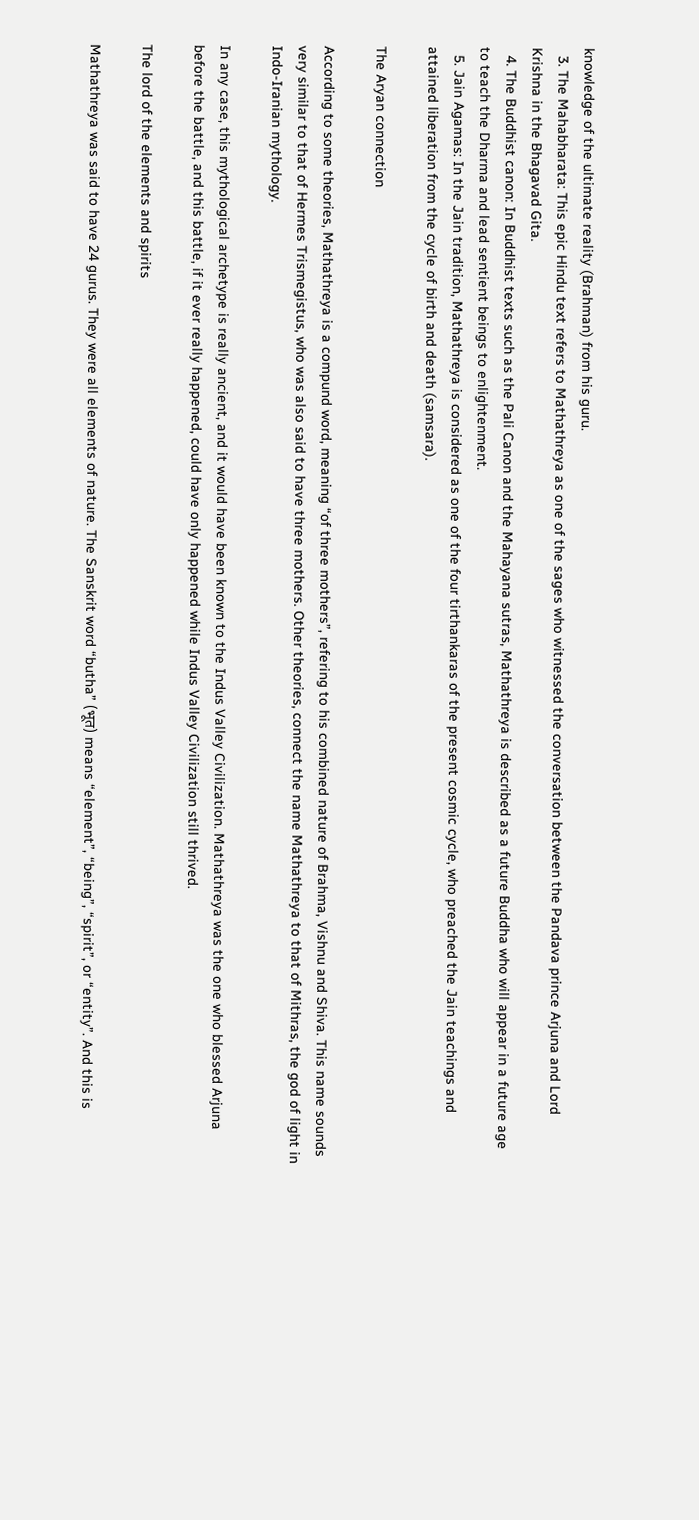knowledge of the ultimate reality (Brahman) from his guru.
  3. The Mahabharata: This epic Hindu text refers to Mathathreya as one of the sages who witnessed the conversation between the Pandava prince Arjuna and Lord Krishna in the Bhagavad Gita.
  4. The Buddhist canon: In Buddhist texts such as the Pali Canon and the Mahayana sutras, Mathathreya is described as a future Buddha who will appear in a future age to teach the Dharma and lead sentient beings to enlightenment.
  5. Jain Agamas: In the Jain tradition, Mathathreya is considered as one of the four tirthankaras of the present cosmic cycle, who preached the Jain teachings and attained liberation from the cycle of birth and death (samsara).

The Aryan connection

According to some theories, Mathathreya is a compund word, meaning “of three mothers”, refering to his combined nature of Brahma, Vishnu and Shiva. This name sounds very similar to that of Hermes Trismegistus, who was also said to have three mothers. Other theories, connect the name Mathathreya to that of Mithras, the god of light in Indo-Iranian mythology.

In any case, this mythological archetype is really ancient, and it would have been known to the Indus Valley Civilization. Mathathreya was the one who blessed Arjuna before the battle, and this battle, if it ever really happened, could have only happened while Indus Valley Civilization still thrived.

The lord of the elements and spirits

Mathathreya was said to have 24 gurus. They were all elements of nature. The Sanskrit word “butha” (भूत) means “element”, “being”, “spirit”, or “entity”. And this is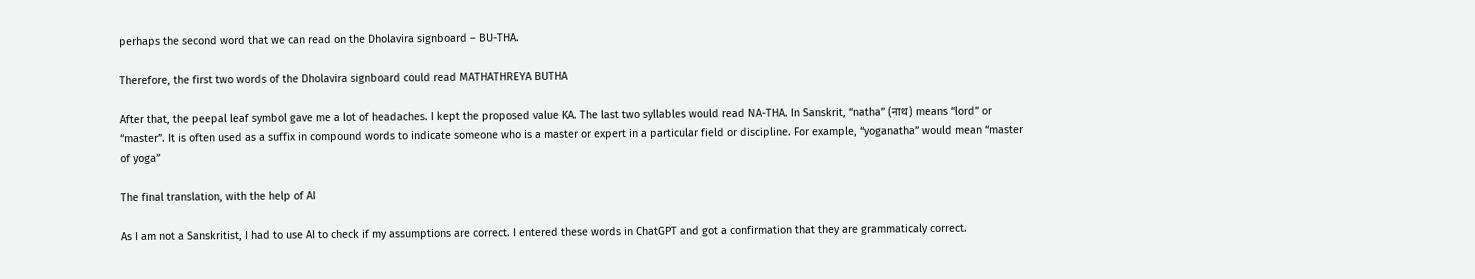perhaps the second word that we can read on the Dholavira signboard – BU-THA.

Therefore, the first two words of the Dholavira signboard could read MATHATHREYA BUTHA

After that, the peepal leaf symbol gave me a lot of headaches. I kept the proposed value KA. The last two syllables would read NA-THA. In Sanskrit, “natha” (नाथ) means “lord” or “master”. It is often used as a suffix in compound words to indicate someone who is a master or expert in a particular field or discipline. For example, “yoganatha” would mean “master of yoga”

The final translation, with the help of AI

As I am not a Sanskritist, I had to use AI to check if my assumptions are correct. I entered these words in ChatGPT and got a confirmation that they are grammaticaly correct.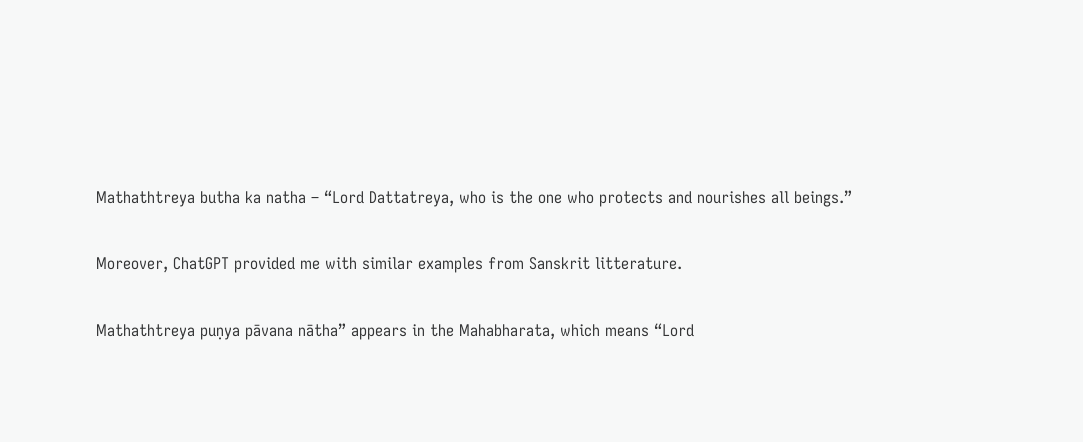Mathathtreya butha ka natha – “Lord Dattatreya, who is the one who protects and nourishes all beings.”

Moreover, ChatGPT provided me with similar examples from Sanskrit litterature.

Mathathtreya puṇya pāvana nātha” appears in the Mahabharata, which means “Lord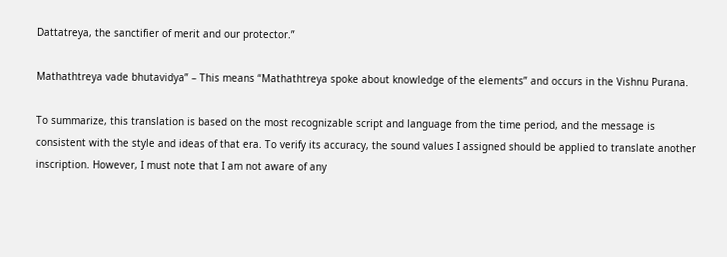Dattatreya, the sanctifier of merit and our protector.”

Mathathtreya vade bhutavidya” – This means “Mathathtreya spoke about knowledge of the elements” and occurs in the Vishnu Purana.

To summarize, this translation is based on the most recognizable script and language from the time period, and the message is consistent with the style and ideas of that era. To verify its accuracy, the sound values I assigned should be applied to translate another inscription. However, I must note that I am not aware of any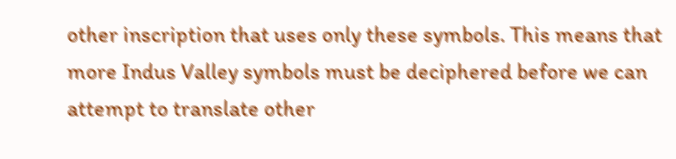other inscription that uses only these symbols. This means that more Indus Valley symbols must be deciphered before we can attempt to translate other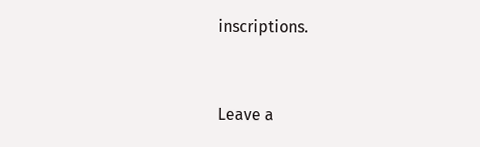inscriptions.


Leave a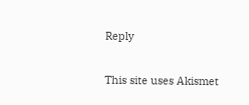Reply

This site uses Akismet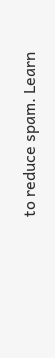to reduce spam. Learn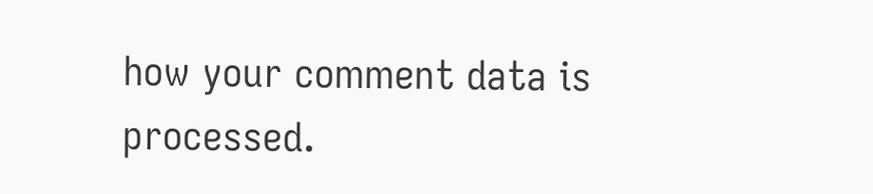how your comment data is processed.